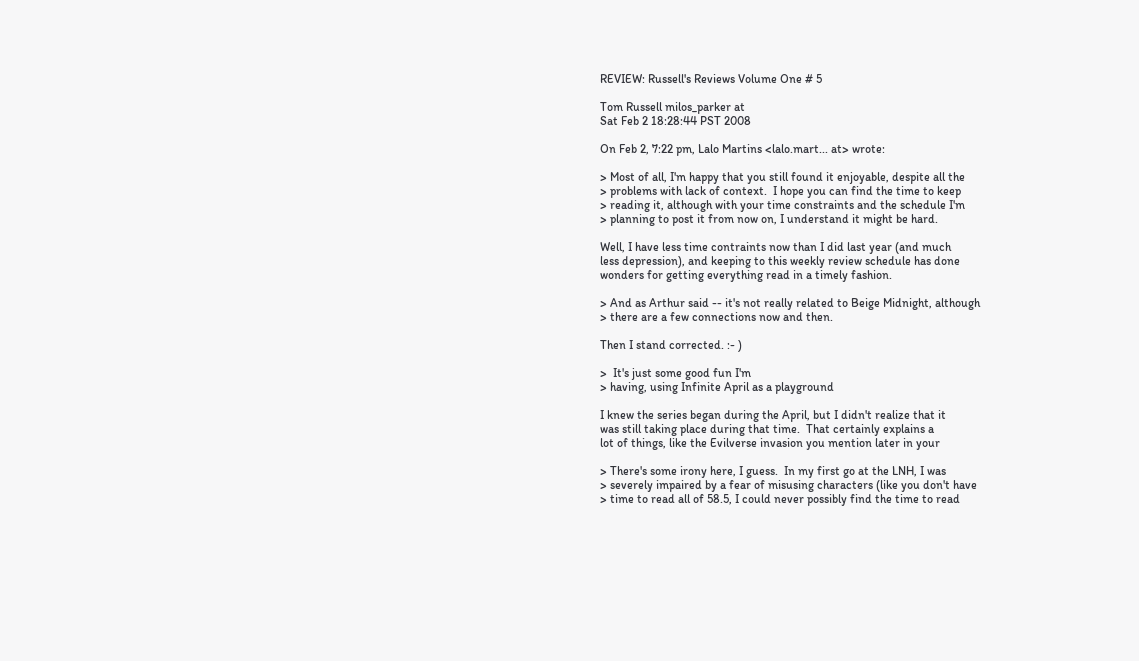REVIEW: Russell's Reviews Volume One # 5

Tom Russell milos_parker at
Sat Feb 2 18:28:44 PST 2008

On Feb 2, 7:22 pm, Lalo Martins <lalo.mart... at> wrote:

> Most of all, I'm happy that you still found it enjoyable, despite all the
> problems with lack of context.  I hope you can find the time to keep
> reading it, although with your time constraints and the schedule I'm
> planning to post it from now on, I understand it might be hard.

Well, I have less time contraints now than I did last year (and much
less depression), and keeping to this weekly review schedule has done
wonders for getting everything read in a timely fashion.

> And as Arthur said -- it's not really related to Beige Midnight, although
> there are a few connections now and then.

Then I stand corrected. :- )

>  It's just some good fun I'm
> having, using Infinite April as a playground

I knew the series began during the April, but I didn't realize that it
was still taking place during that time.  That certainly explains a
lot of things, like the Evilverse invasion you mention later in your

> There's some irony here, I guess.  In my first go at the LNH, I was
> severely impaired by a fear of misusing characters (like you don't have
> time to read all of 58.5, I could never possibly find the time to read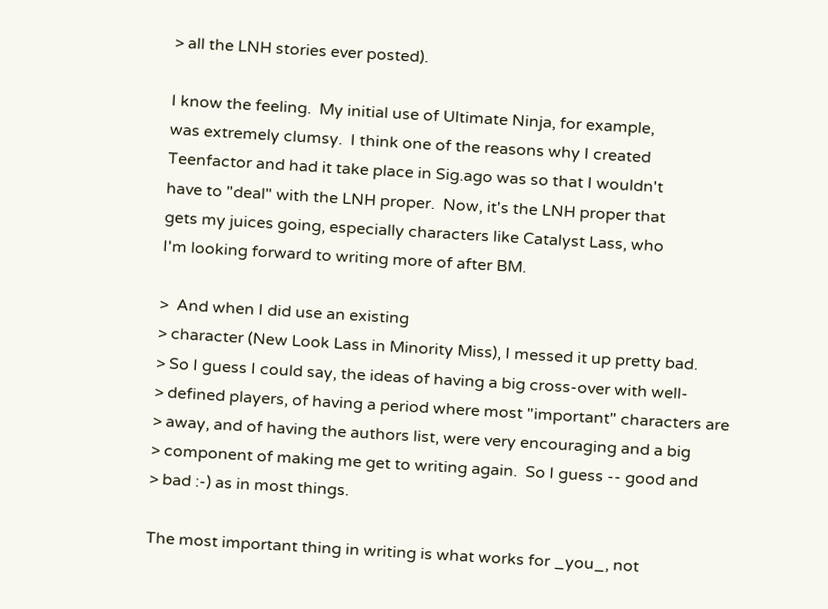> all the LNH stories ever posted).

I know the feeling.  My initial use of Ultimate Ninja, for example,
was extremely clumsy.  I think one of the reasons why I created
Teenfactor and had it take place in Sig.ago was so that I wouldn't
have to "deal" with the LNH proper.  Now, it's the LNH proper that
gets my juices going, especially characters like Catalyst Lass, who
I'm looking forward to writing more of after BM.

>  And when I did use an existing
> character (New Look Lass in Minority Miss), I messed it up pretty bad.
> So I guess I could say, the ideas of having a big cross-over with well-
> defined players, of having a period where most "important" characters are
> away, and of having the authors list, were very encouraging and a big
> component of making me get to writing again.  So I guess -- good and
> bad :-) as in most things.

The most important thing in writing is what works for _you_, not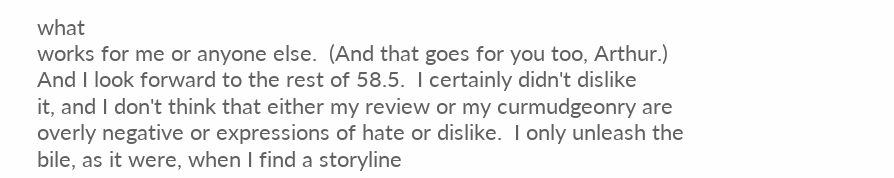what
works for me or anyone else.  (And that goes for you too, Arthur.)
And I look forward to the rest of 58.5.  I certainly didn't dislike
it, and I don't think that either my review or my curmudgeonry are
overly negative or expressions of hate or dislike.  I only unleash the
bile, as it were, when I find a storyline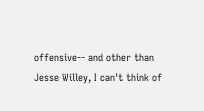offensive-- and other than
Jesse Willey, I can't think of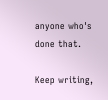anyone who's done that.

Keep writing,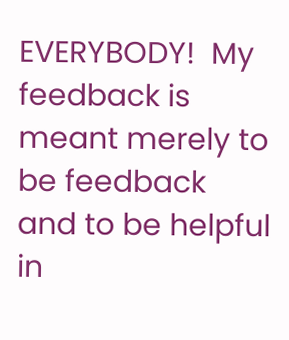EVERYBODY!  My feedback is meant merely to be feedback
and to be helpful in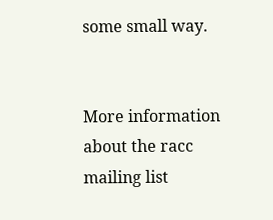some small way.


More information about the racc mailing list